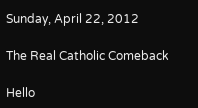Sunday, April 22, 2012

The Real Catholic Comeback

Hello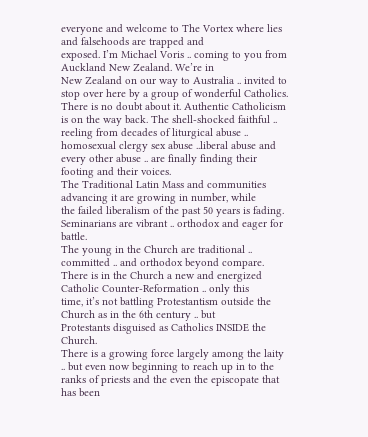everyone and welcome to The Vortex where lies and falsehoods are trapped and
exposed. I’m Michael Voris .. coming to you from Auckland New Zealand. We’re in
New Zealand on our way to Australia .. invited to stop over here by a group of wonderful Catholics.
There is no doubt about it. Authentic Catholicism is on the way back. The shell-shocked faithful .. reeling from decades of liturgical abuse .. homosexual clergy sex abuse ..liberal abuse and every other abuse .. are finally finding their footing and their voices.
The Traditional Latin Mass and communities advancing it are growing in number, while
the failed liberalism of the past 50 years is fading.
Seminarians are vibrant .. orthodox and eager for battle.
The young in the Church are traditional .. committed .. and orthodox beyond compare.
There is in the Church a new and energized Catholic Counter-Reformation .. only this
time, it’s not battling Protestantism outside the Church as in the 6th century .. but
Protestants disguised as Catholics INSIDE the Church.
There is a growing force largely among the laity .. but even now beginning to reach up in to the ranks of priests and the even the episcopate that has been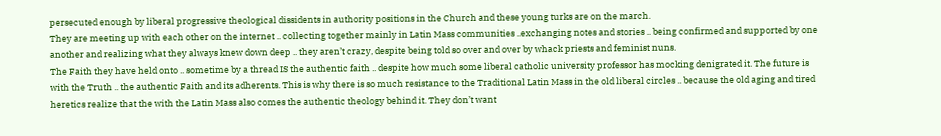persecuted enough by liberal progressive theological dissidents in authority positions in the Church and these young turks are on the march.
They are meeting up with each other on the internet .. collecting together mainly in Latin Mass communities ..exchanging notes and stories .. being confirmed and supported by one another and realizing what they always knew down deep .. they aren’t crazy, despite being told so over and over by whack priests and feminist nuns.
The Faith they have held onto .. sometime by a thread IS the authentic faith .. despite how much some liberal catholic university professor has mocking denigrated it. The future is with the Truth .. the authentic Faith and its adherents. This is why there is so much resistance to the Traditional Latin Mass in the old liberal circles .. because the old aging and tired heretics realize that the with the Latin Mass also comes the authentic theology behind it. They don’t want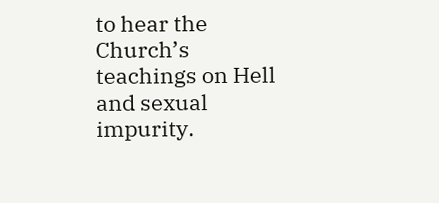to hear the Church’s teachings on Hell and sexual impurity.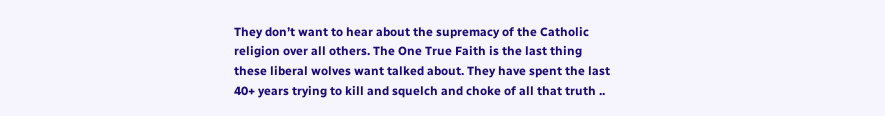They don’t want to hear about the supremacy of the Catholic religion over all others. The One True Faith is the last thing these liberal wolves want talked about. They have spent the last 40+ years trying to kill and squelch and choke of all that truth ..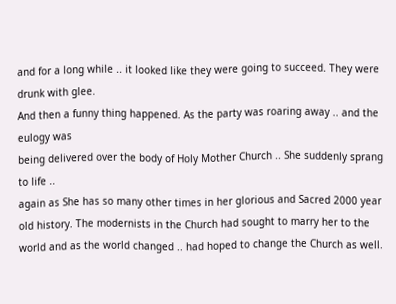and for a long while .. it looked like they were going to succeed. They were drunk with glee.
And then a funny thing happened. As the party was roaring away .. and the eulogy was
being delivered over the body of Holy Mother Church .. She suddenly sprang to life ..
again as She has so many other times in her glorious and Sacred 2000 year old history. The modernists in the Church had sought to marry her to the world and as the world changed .. had hoped to change the Church as well.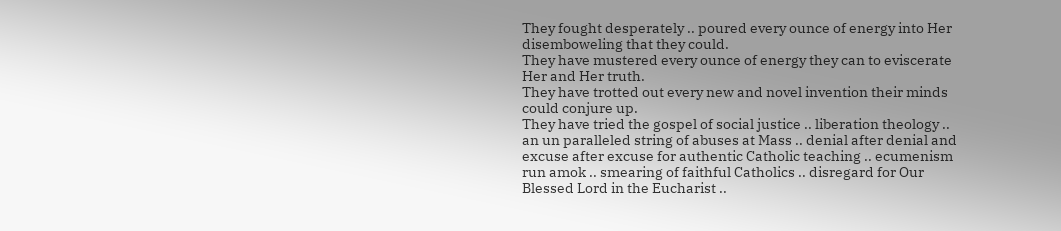They fought desperately .. poured every ounce of energy into Her disemboweling that they could.
They have mustered every ounce of energy they can to eviscerate Her and Her truth.
They have trotted out every new and novel invention their minds could conjure up.
They have tried the gospel of social justice .. liberation theology .. an un paralleled string of abuses at Mass .. denial after denial and excuse after excuse for authentic Catholic teaching .. ecumenism run amok .. smearing of faithful Catholics .. disregard for Our Blessed Lord in the Eucharist ..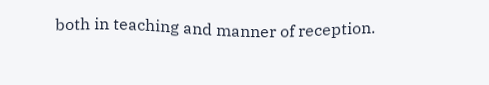both in teaching and manner of reception.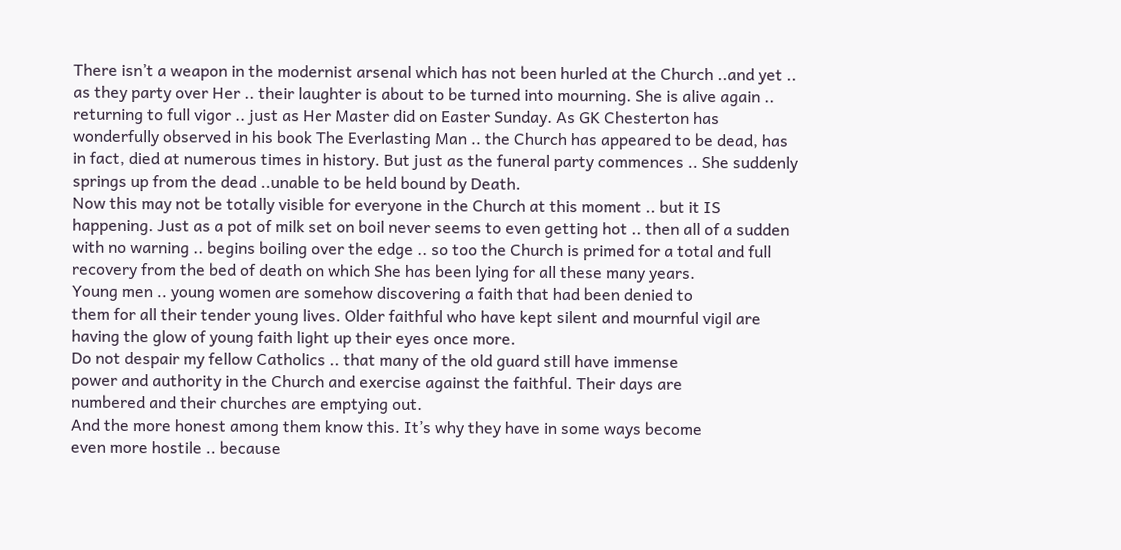There isn’t a weapon in the modernist arsenal which has not been hurled at the Church ..and yet .. as they party over Her .. their laughter is about to be turned into mourning. She is alive again .. returning to full vigor .. just as Her Master did on Easter Sunday. As GK Chesterton has wonderfully observed in his book The Everlasting Man .. the Church has appeared to be dead, has in fact, died at numerous times in history. But just as the funeral party commences .. She suddenly springs up from the dead ..unable to be held bound by Death.
Now this may not be totally visible for everyone in the Church at this moment .. but it IS happening. Just as a pot of milk set on boil never seems to even getting hot .. then all of a sudden with no warning .. begins boiling over the edge .. so too the Church is primed for a total and full recovery from the bed of death on which She has been lying for all these many years.
Young men .. young women are somehow discovering a faith that had been denied to
them for all their tender young lives. Older faithful who have kept silent and mournful vigil are having the glow of young faith light up their eyes once more.
Do not despair my fellow Catholics .. that many of the old guard still have immense
power and authority in the Church and exercise against the faithful. Their days are
numbered and their churches are emptying out.
And the more honest among them know this. It’s why they have in some ways become
even more hostile .. because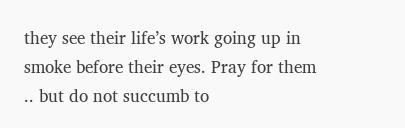they see their life’s work going up in smoke before their eyes. Pray for them .. but do not succumb to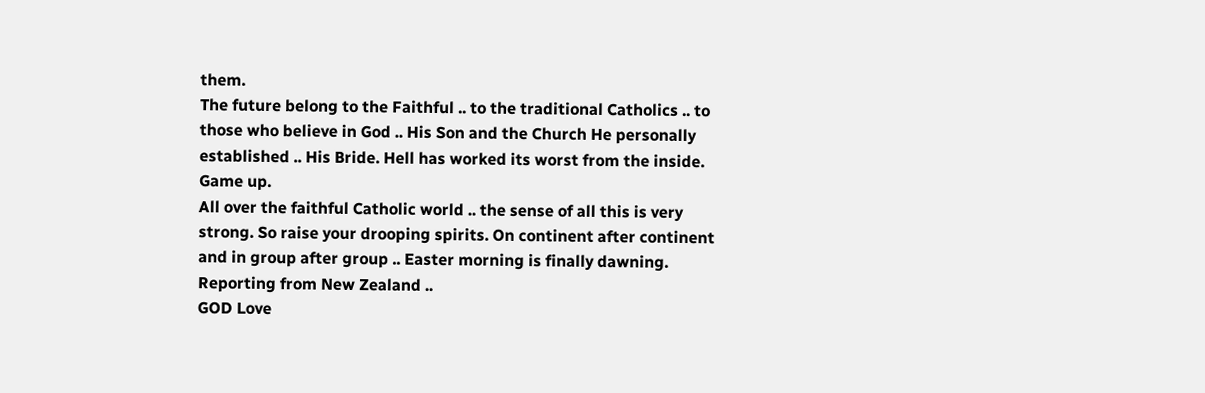them.
The future belong to the Faithful .. to the traditional Catholics .. to those who believe in God .. His Son and the Church He personally established .. His Bride. Hell has worked its worst from the inside. Game up.
All over the faithful Catholic world .. the sense of all this is very strong. So raise your drooping spirits. On continent after continent and in group after group .. Easter morning is finally dawning.
Reporting from New Zealand ..
GOD Love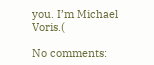you. I’m Michael Voris.(

No comments: